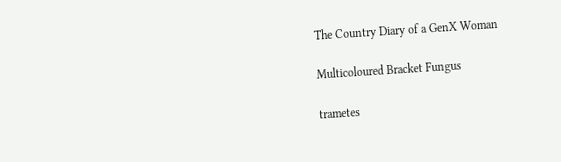The Country Diary of a GenX Woman

Multicoloured Bracket Fungus

trametes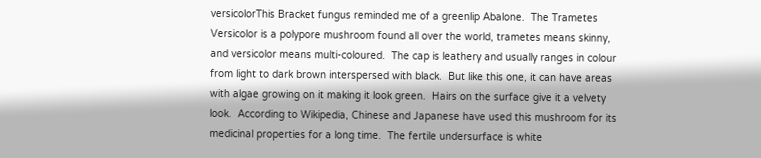versicolorThis Bracket fungus reminded me of a greenlip Abalone.  The Trametes Versicolor is a polypore mushroom found all over the world, trametes means skinny, and versicolor means multi-coloured.  The cap is leathery and usually ranges in colour from light to dark brown interspersed with black.  But like this one, it can have areas with algae growing on it making it look green.  Hairs on the surface give it a velvety look.  According to Wikipedia, Chinese and Japanese have used this mushroom for its medicinal properties for a long time.  The fertile undersurface is white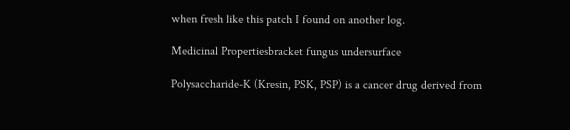when fresh like this patch I found on another log.

Medicinal Propertiesbracket fungus undersurface

Polysaccharide-K (Kresin, PSK, PSP) is a cancer drug derived from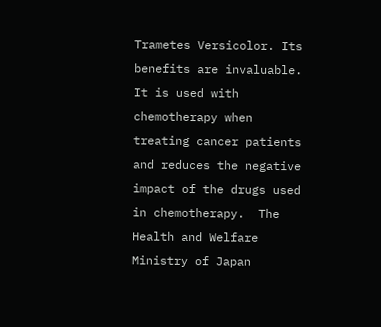Trametes Versicolor. Its benefits are invaluable. It is used with chemotherapy when treating cancer patients and reduces the negative impact of the drugs used in chemotherapy.  The Health and Welfare Ministry of Japan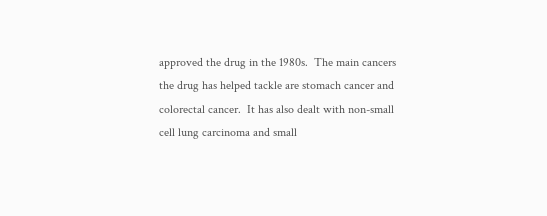approved the drug in the 1980s.  The main cancers the drug has helped tackle are stomach cancer and colorectal cancer.  It has also dealt with non-small cell lung carcinoma and small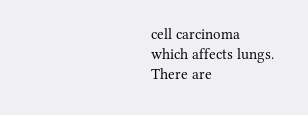cell carcinoma which affects lungs.  There are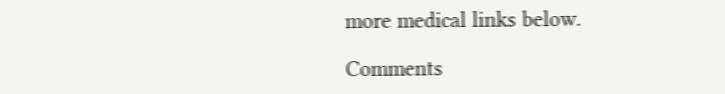more medical links below.

Comments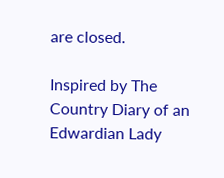are closed.

Inspired by The Country Diary of an Edwardian Lady